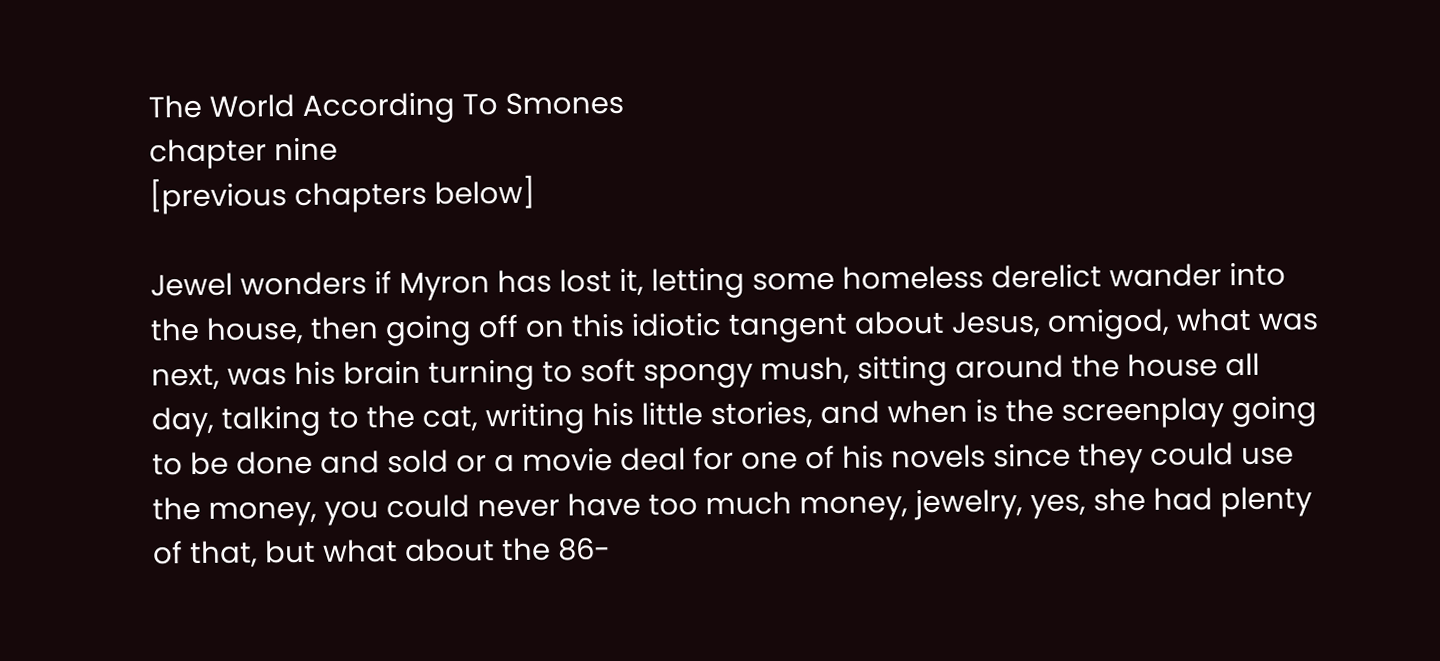The World According To Smones
chapter nine
[previous chapters below]

Jewel wonders if Myron has lost it, letting some homeless derelict wander into the house, then going off on this idiotic tangent about Jesus, omigod, what was next, was his brain turning to soft spongy mush, sitting around the house all day, talking to the cat, writing his little stories, and when is the screenplay going to be done and sold or a movie deal for one of his novels since they could use the money, you could never have too much money, jewelry, yes, she had plenty of that, but what about the 86-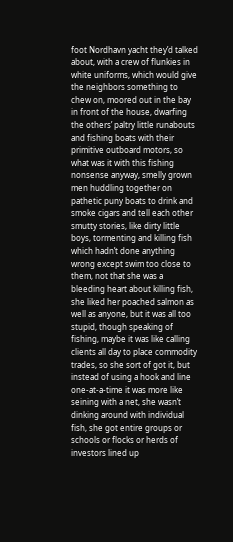foot Nordhavn yacht they’d talked about, with a crew of flunkies in white uniforms, which would give the neighbors something to chew on, moored out in the bay in front of the house, dwarfing the others’ paltry little runabouts and fishing boats with their primitive outboard motors, so what was it with this fishing nonsense anyway, smelly grown men huddling together on pathetic puny boats to drink and smoke cigars and tell each other smutty stories, like dirty little boys, tormenting and killing fish which hadn’t done anything wrong except swim too close to them, not that she was a bleeding heart about killing fish, she liked her poached salmon as well as anyone, but it was all too stupid, though speaking of fishing, maybe it was like calling clients all day to place commodity trades, so she sort of got it, but instead of using a hook and line one-at-a-time it was more like seining with a net, she wasn’t dinking around with individual fish, she got entire groups or schools or flocks or herds of investors lined up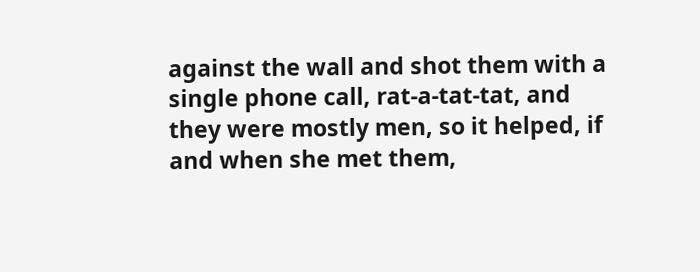against the wall and shot them with a single phone call, rat-a-tat-tat, and they were mostly men, so it helped, if and when she met them,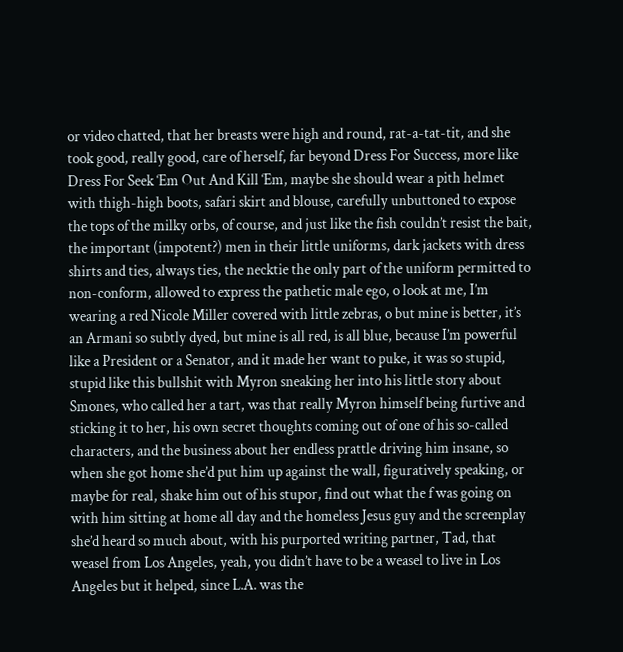or video chatted, that her breasts were high and round, rat-a-tat-tit, and she took good, really good, care of herself, far beyond Dress For Success, more like Dress For Seek ‘Em Out And Kill ‘Em, maybe she should wear a pith helmet with thigh-high boots, safari skirt and blouse, carefully unbuttoned to expose the tops of the milky orbs, of course, and just like the fish couldn’t resist the bait, the important (impotent?) men in their little uniforms, dark jackets with dress shirts and ties, always ties, the necktie the only part of the uniform permitted to non-conform, allowed to express the pathetic male ego, o look at me, I’m wearing a red Nicole Miller covered with little zebras, o but mine is better, it’s an Armani so subtly dyed, but mine is all red, is all blue, because I’m powerful like a President or a Senator, and it made her want to puke, it was so stupid, stupid like this bullshit with Myron sneaking her into his little story about Smones, who called her a tart, was that really Myron himself being furtive and sticking it to her, his own secret thoughts coming out of one of his so-called characters, and the business about her endless prattle driving him insane, so when she got home she’d put him up against the wall, figuratively speaking, or maybe for real, shake him out of his stupor, find out what the f was going on with him sitting at home all day and the homeless Jesus guy and the screenplay she’d heard so much about, with his purported writing partner, Tad, that weasel from Los Angeles, yeah, you didn’t have to be a weasel to live in Los Angeles but it helped, since L.A. was the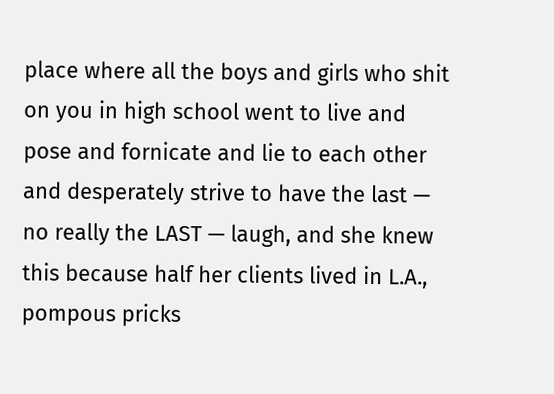place where all the boys and girls who shit on you in high school went to live and pose and fornicate and lie to each other and desperately strive to have the last — no really the LAST — laugh, and she knew this because half her clients lived in L.A., pompous pricks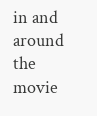in and around the movie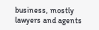business, mostly lawyers and agents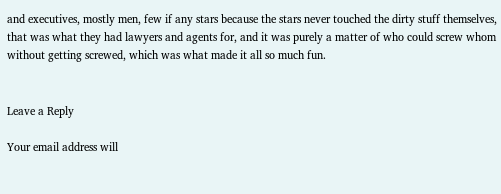and executives, mostly men, few if any stars because the stars never touched the dirty stuff themselves, that was what they had lawyers and agents for, and it was purely a matter of who could screw whom without getting screwed, which was what made it all so much fun.


Leave a Reply

Your email address will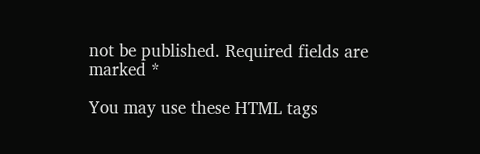not be published. Required fields are marked *

You may use these HTML tags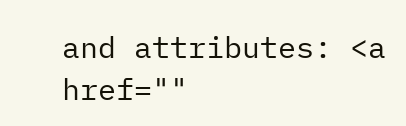and attributes: <a href=""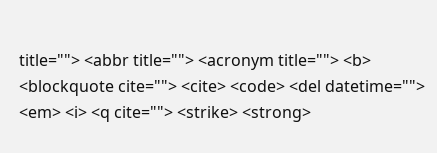title=""> <abbr title=""> <acronym title=""> <b> <blockquote cite=""> <cite> <code> <del datetime=""> <em> <i> <q cite=""> <strike> <strong>